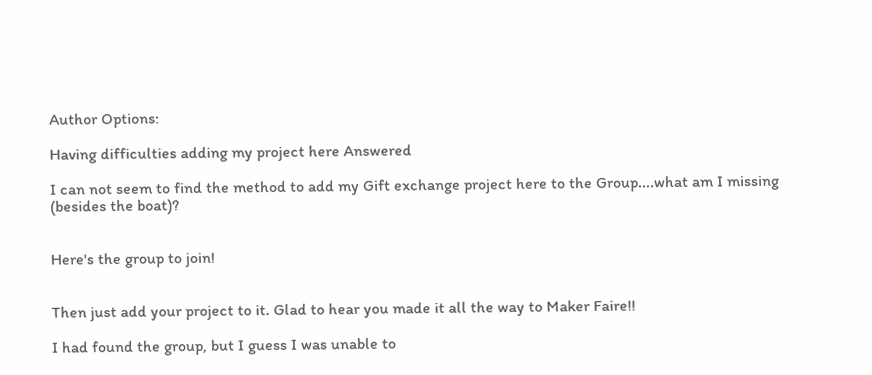Author Options:

Having difficulties adding my project here Answered

I can not seem to find the method to add my Gift exchange project here to the Group....what am I missing (besides the boat)?


Here's the group to join!


Then just add your project to it. Glad to hear you made it all the way to Maker Faire!!

I had found the group, but I guess I was unable to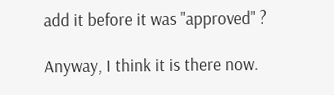add it before it was "approved" ?

Anyway, I think it is there now.